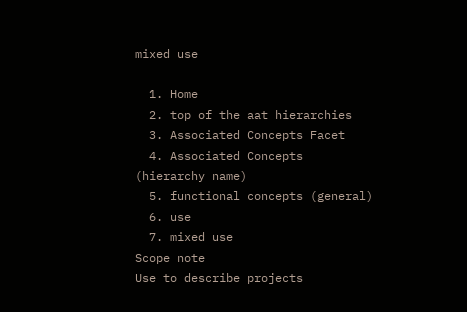mixed use

  1. Home
  2. top of the aat hierarchies
  3. Associated Concepts Facet
  4. Associated Concepts (hierarchy name)
  5. functional concepts (general)
  6. use
  7. mixed use
Scope note
Use to describe projects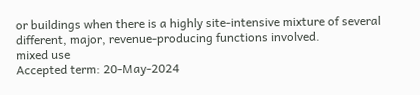or buildings when there is a highly site-intensive mixture of several different, major, revenue-producing functions involved.
mixed use
Accepted term: 20-May-2024